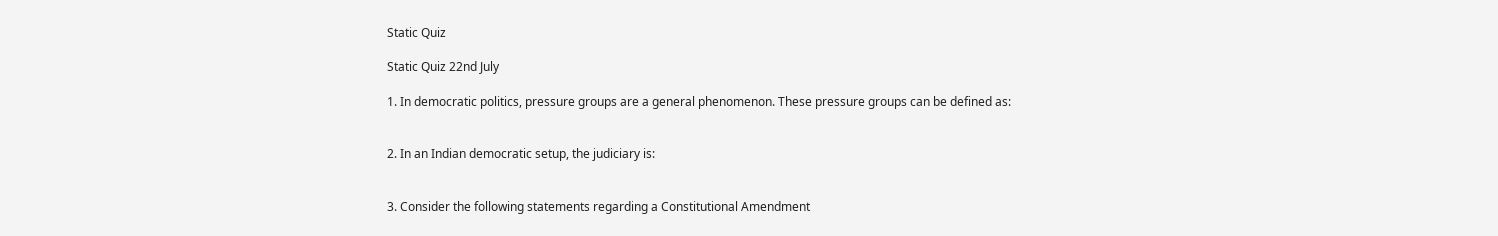Static Quiz

Static Quiz 22nd July

1. In democratic politics, pressure groups are a general phenomenon. These pressure groups can be defined as:


2. In an Indian democratic setup, the judiciary is:


3. Consider the following statements regarding a Constitutional Amendment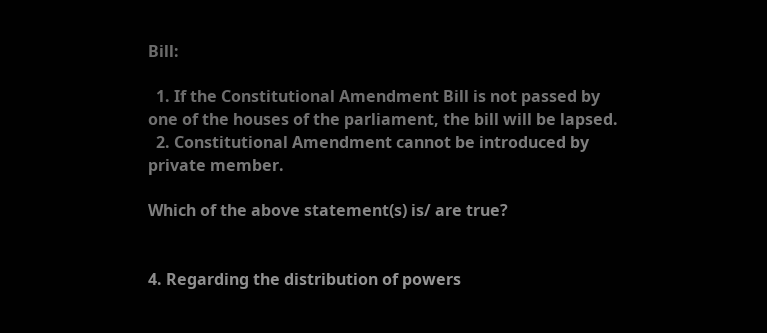Bill:

  1. If the Constitutional Amendment Bill is not passed by one of the houses of the parliament, the bill will be lapsed.
  2. Constitutional Amendment cannot be introduced by private member.

Which of the above statement(s) is/ are true?


4. Regarding the distribution of powers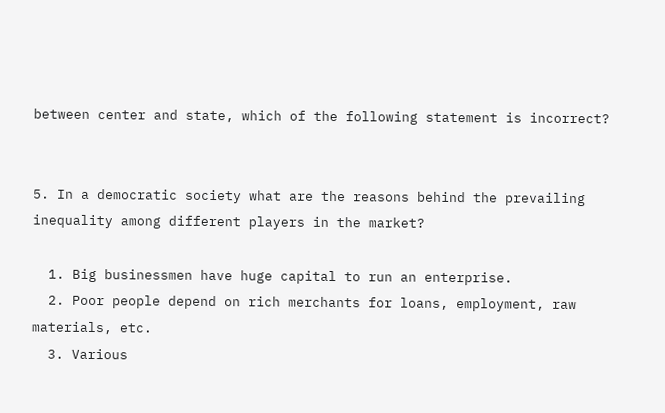between center and state, which of the following statement is incorrect?


5. In a democratic society what are the reasons behind the prevailing inequality among different players in the market?

  1. Big businessmen have huge capital to run an enterprise.
  2. Poor people depend on rich merchants for loans, employment, raw materials, etc.
  3. Various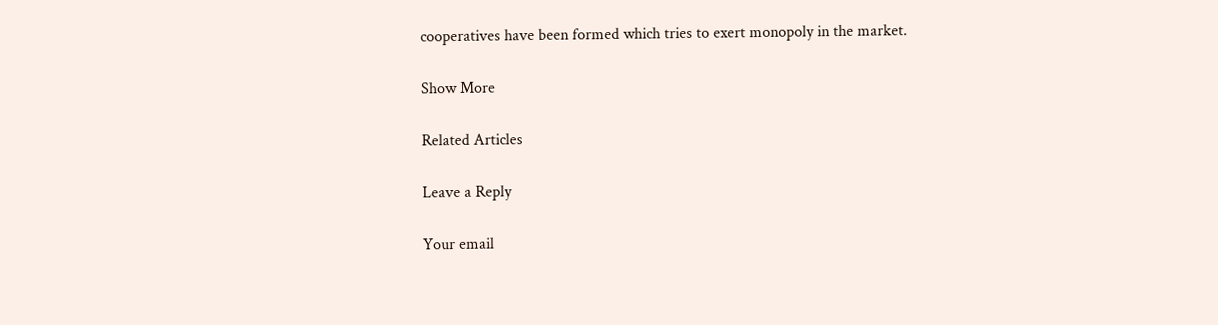cooperatives have been formed which tries to exert monopoly in the market.

Show More

Related Articles

Leave a Reply

Your email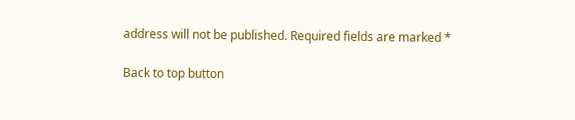address will not be published. Required fields are marked *

Back to top button